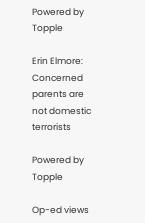Powered by Topple

Erin Elmore: Concerned parents are not domestic terrorists

Powered by Topple

Op-ed views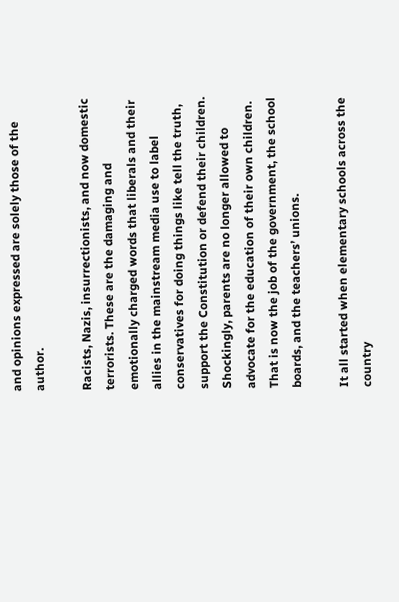and opinions expressed are solely those of the author.

Racists, Nazis, insurrectionists, and now domestic terrorists. These are the damaging and emotionally charged words that liberals and their allies in the mainstream media use to label conservatives for doing things like tell the truth, support the Constitution or defend their children. Shockingly, parents are no longer allowed to advocate for the education of their own children. That is now the job of the government, the school boards, and the teachers’ unions.

It all started when elementary schools across the country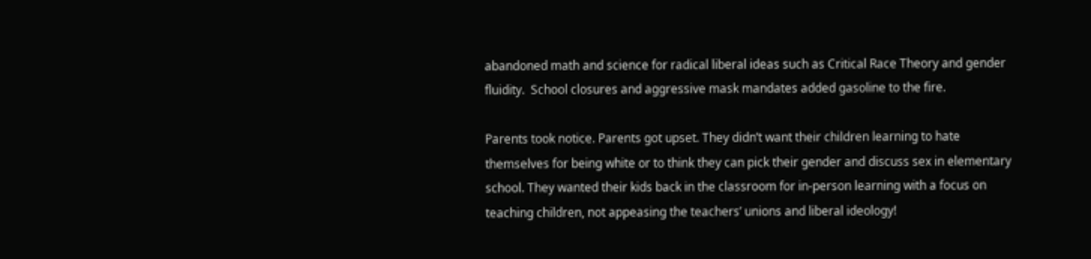abandoned math and science for radical liberal ideas such as Critical Race Theory and gender fluidity.  School closures and aggressive mask mandates added gasoline to the fire.

Parents took notice. Parents got upset. They didn’t want their children learning to hate themselves for being white or to think they can pick their gender and discuss sex in elementary school. They wanted their kids back in the classroom for in-person learning with a focus on teaching children, not appeasing the teachers’ unions and liberal ideology!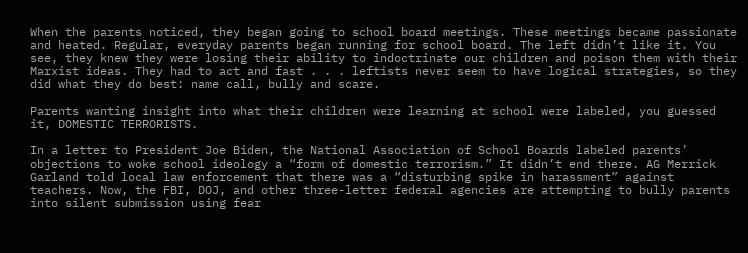When the parents noticed, they began going to school board meetings. These meetings became passionate and heated. Regular, everyday parents began running for school board. The left didn’t like it. You see, they knew they were losing their ability to indoctrinate our children and poison them with their Marxist ideas. They had to act and fast . . . leftists never seem to have logical strategies, so they did what they do best: name call, bully and scare.

Parents wanting insight into what their children were learning at school were labeled, you guessed it, DOMESTIC TERRORISTS.

In a letter to President Joe Biden, the National Association of School Boards labeled parents’ objections to woke school ideology a “form of domestic terrorism.” It didn’t end there. AG Merrick Garland told local law enforcement that there was a “disturbing spike in harassment” against teachers. Now, the FBI, DOJ, and other three-letter federal agencies are attempting to bully parents into silent submission using fear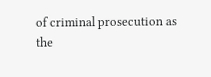of criminal prosecution as the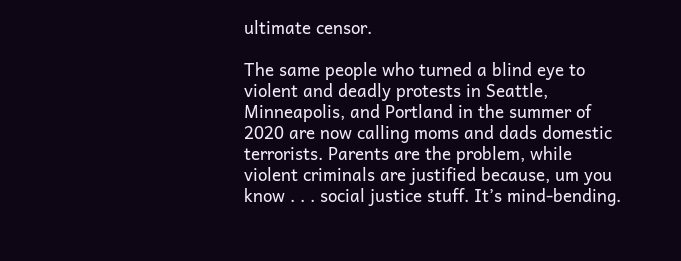ultimate censor.

The same people who turned a blind eye to violent and deadly protests in Seattle, Minneapolis, and Portland in the summer of 2020 are now calling moms and dads domestic terrorists. Parents are the problem, while violent criminals are justified because, um you know . . . social justice stuff. It’s mind-bending.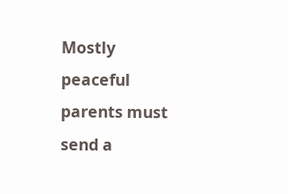Mostly peaceful parents must send a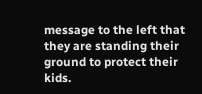message to the left that they are standing their ground to protect their kids.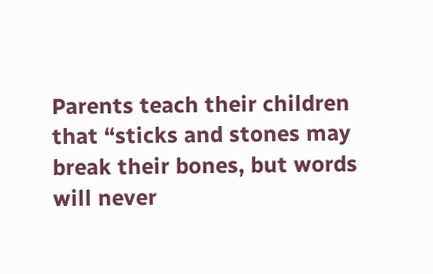Parents teach their children that “sticks and stones may break their bones, but words will never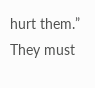hurt them.” They must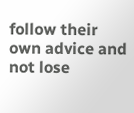follow their own advice and not lose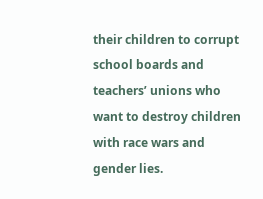their children to corrupt school boards and teachers’ unions who want to destroy children with race wars and gender lies.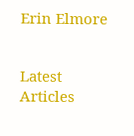Erin Elmore


Latest Articles